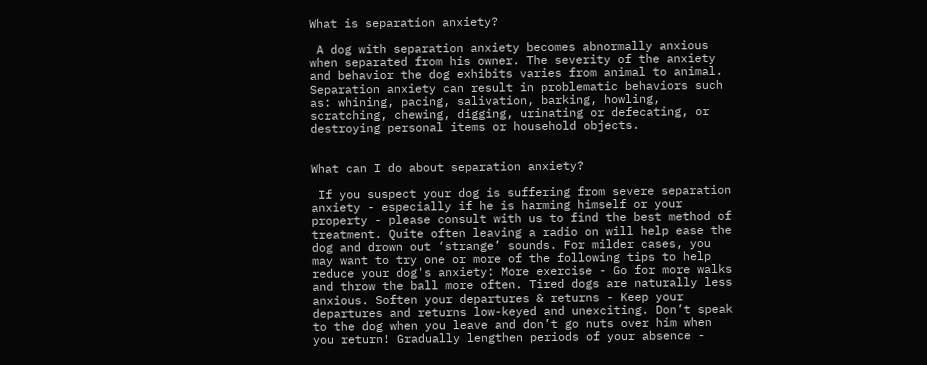What is separation anxiety?

 A dog with separation anxiety becomes abnormally anxious when separated from his owner. The severity of the anxiety and behavior the dog exhibits varies from animal to animal. Separation anxiety can result in problematic behaviors such as: whining, pacing, salivation, barking, howling, scratching, chewing, digging, urinating or defecating, or destroying personal items or household objects.


What can I do about separation anxiety?

 If you suspect your dog is suffering from severe separation anxiety - especially if he is harming himself or your property - please consult with us to find the best method of treatment. Quite often leaving a radio on will help ease the dog and drown out ‘strange’ sounds. For milder cases, you may want to try one or more of the following tips to help reduce your dog's anxiety: More exercise - Go for more walks and throw the ball more often. Tired dogs are naturally less anxious. Soften your departures & returns - Keep your departures and returns low-keyed and unexciting. Don’t speak to the dog when you leave and don’t go nuts over him when you return! Gradually lengthen periods of your absence -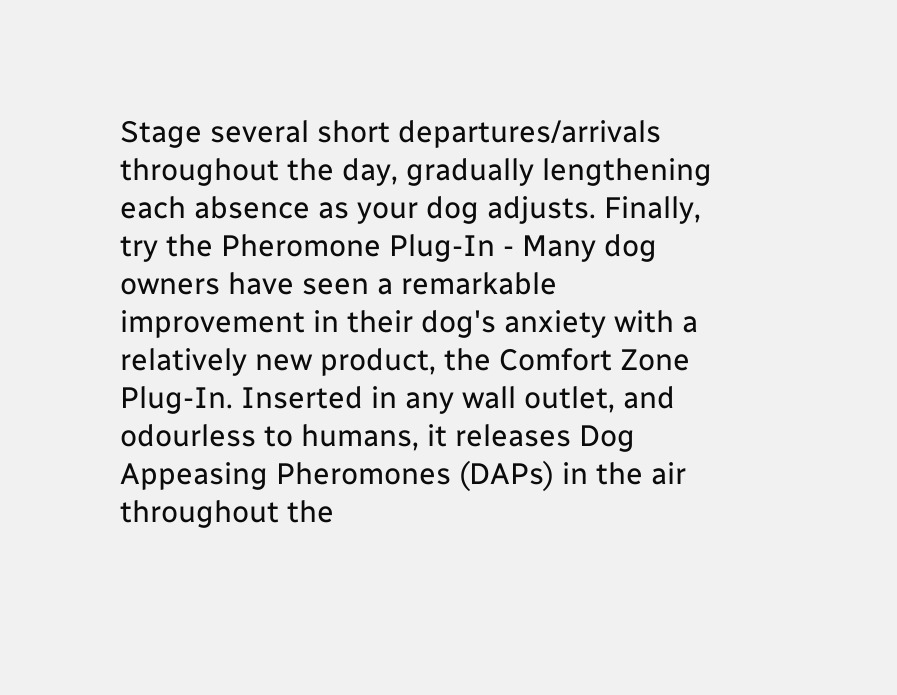Stage several short departures/arrivals throughout the day, gradually lengthening each absence as your dog adjusts. Finally, try the Pheromone Plug-In - Many dog owners have seen a remarkable improvement in their dog's anxiety with a relatively new product, the Comfort Zone Plug-In. Inserted in any wall outlet, and odourless to humans, it releases Dog Appeasing Pheromones (DAPs) in the air throughout the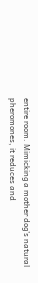entire room. Mimicking a mother dog’s natural pheromones, it reduces and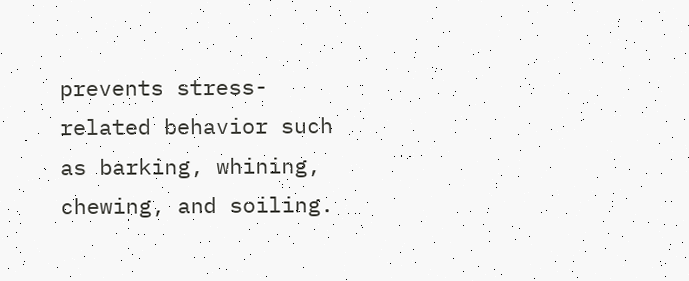prevents stress-related behavior such as barking, whining, chewing, and soiling.